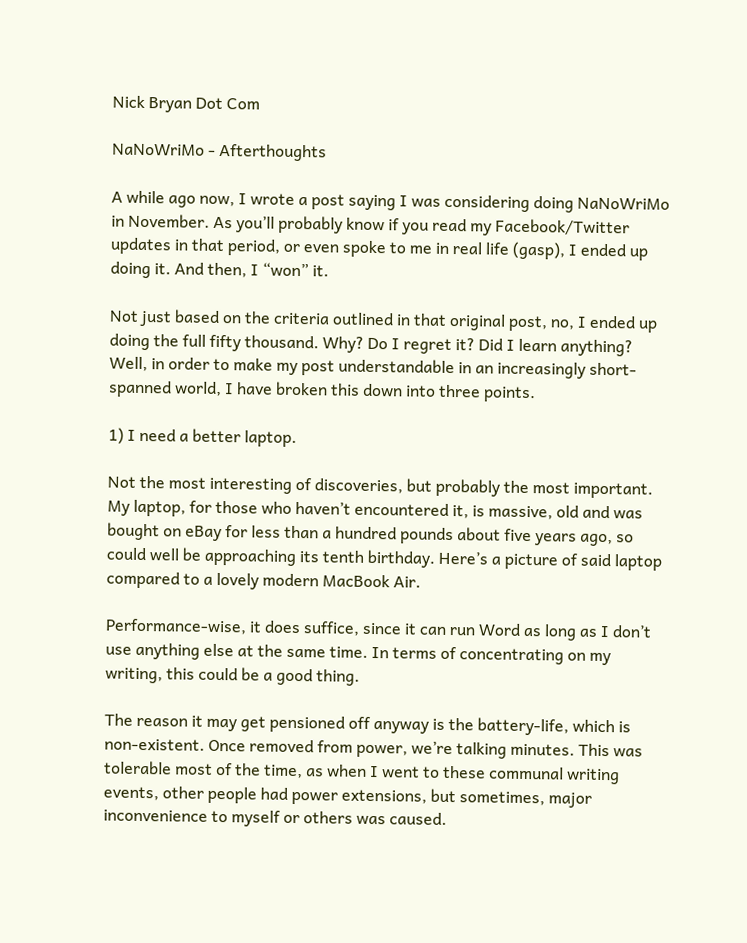Nick Bryan Dot Com

NaNoWriMo - Afterthoughts

A while ago now, I wrote a post saying I was considering doing NaNoWriMo in November. As you’ll probably know if you read my Facebook/Twitter updates in that period, or even spoke to me in real life (gasp), I ended up doing it. And then, I “won” it.

Not just based on the criteria outlined in that original post, no, I ended up doing the full fifty thousand. Why? Do I regret it? Did I learn anything? Well, in order to make my post understandable in an increasingly short-spanned world, I have broken this down into three points.

1) I need a better laptop.

Not the most interesting of discoveries, but probably the most important. My laptop, for those who haven’t encountered it, is massive, old and was bought on eBay for less than a hundred pounds about five years ago, so could well be approaching its tenth birthday. Here’s a picture of said laptop compared to a lovely modern MacBook Air.

Performance-wise, it does suffice, since it can run Word as long as I don’t use anything else at the same time. In terms of concentrating on my writing, this could be a good thing.

The reason it may get pensioned off anyway is the battery-life, which is non-existent. Once removed from power, we’re talking minutes. This was tolerable most of the time, as when I went to these communal writing events, other people had power extensions, but sometimes, major inconvenience to myself or others was caused.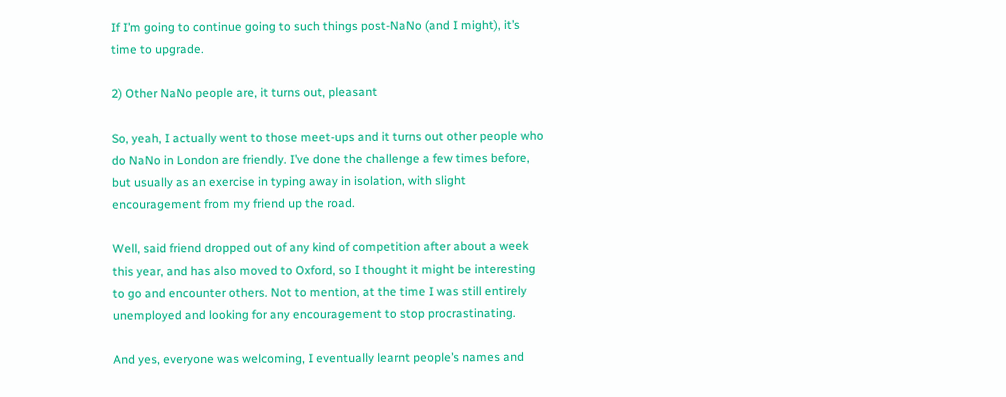If I’m going to continue going to such things post-NaNo (and I might), it’s time to upgrade.

2) Other NaNo people are, it turns out, pleasant

So, yeah, I actually went to those meet-ups and it turns out other people who do NaNo in London are friendly. I’ve done the challenge a few times before, but usually as an exercise in typing away in isolation, with slight encouragement from my friend up the road.

Well, said friend dropped out of any kind of competition after about a week this year, and has also moved to Oxford, so I thought it might be interesting to go and encounter others. Not to mention, at the time I was still entirely unemployed and looking for any encouragement to stop procrastinating.

And yes, everyone was welcoming, I eventually learnt people’s names and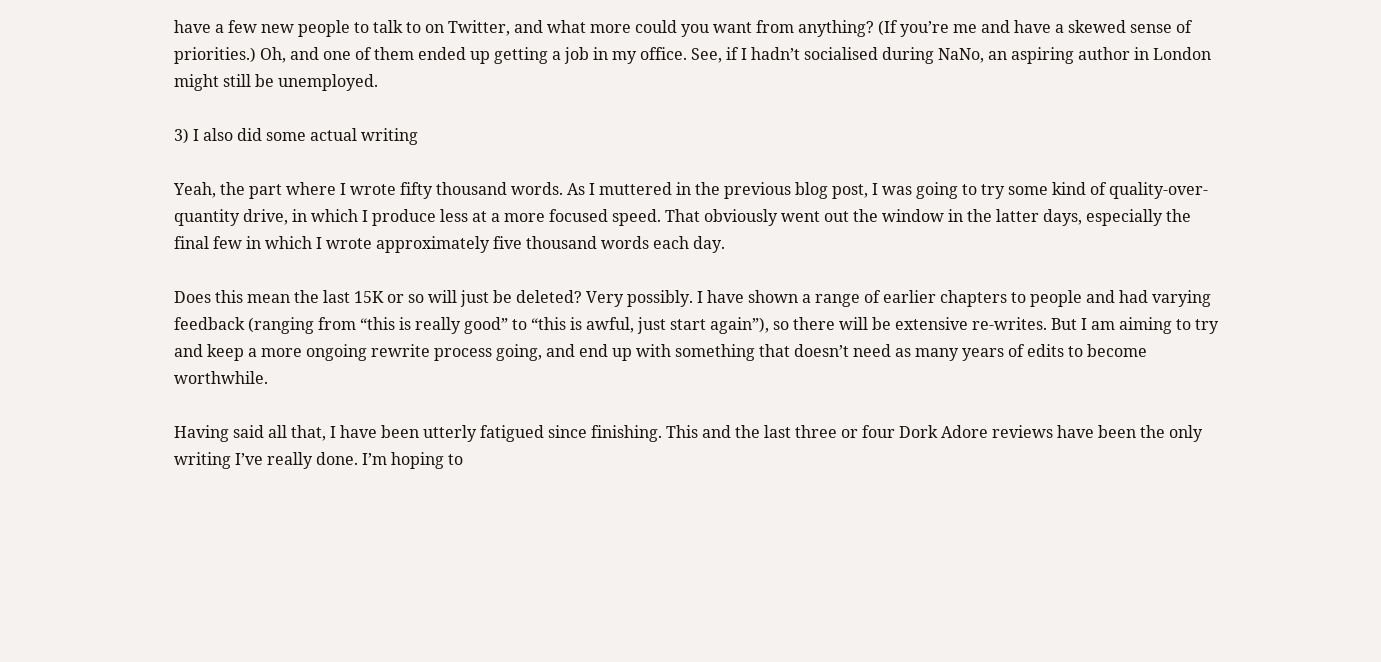have a few new people to talk to on Twitter, and what more could you want from anything? (If you’re me and have a skewed sense of priorities.) Oh, and one of them ended up getting a job in my office. See, if I hadn’t socialised during NaNo, an aspiring author in London might still be unemployed.

3) I also did some actual writing

Yeah, the part where I wrote fifty thousand words. As I muttered in the previous blog post, I was going to try some kind of quality-over-quantity drive, in which I produce less at a more focused speed. That obviously went out the window in the latter days, especially the final few in which I wrote approximately five thousand words each day.

Does this mean the last 15K or so will just be deleted? Very possibly. I have shown a range of earlier chapters to people and had varying feedback (ranging from “this is really good” to “this is awful, just start again”), so there will be extensive re-writes. But I am aiming to try and keep a more ongoing rewrite process going, and end up with something that doesn’t need as many years of edits to become worthwhile.

Having said all that, I have been utterly fatigued since finishing. This and the last three or four Dork Adore reviews have been the only writing I’ve really done. I’m hoping to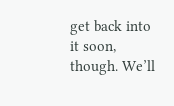get back into it soon, though. We’ll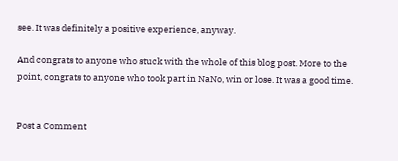see. It was definitely a positive experience, anyway.

And congrats to anyone who stuck with the whole of this blog post. More to the point, congrats to anyone who took part in NaNo, win or lose. It was a good time.


Post a Comment